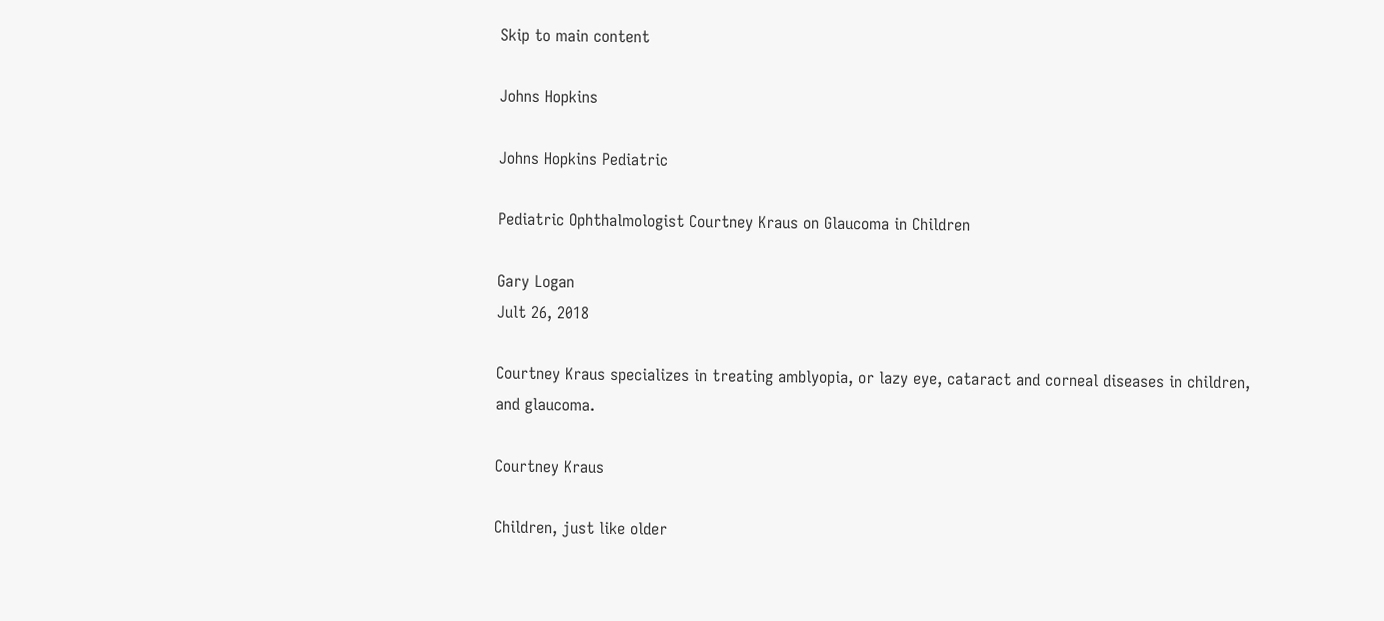Skip to main content

Johns Hopkins

Johns Hopkins Pediatric

Pediatric Ophthalmologist Courtney Kraus on Glaucoma in Children

Gary Logan
Jult 26, 2018

Courtney Kraus specializes in treating amblyopia, or lazy eye, cataract and corneal diseases in children, and glaucoma.

Courtney Kraus

Children, just like older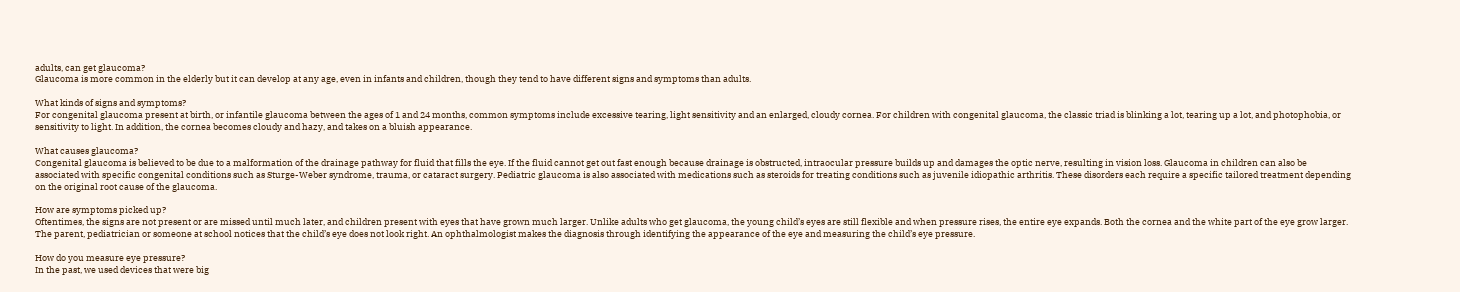adults, can get glaucoma?
Glaucoma is more common in the elderly but it can develop at any age, even in infants and children, though they tend to have different signs and symptoms than adults.

What kinds of signs and symptoms?
For congenital glaucoma present at birth, or infantile glaucoma between the ages of 1 and 24 months, common symptoms include excessive tearing, light sensitivity and an enlarged, cloudy cornea. For children with congenital glaucoma, the classic triad is blinking a lot, tearing up a lot, and photophobia, or sensitivity to light. In addition, the cornea becomes cloudy and hazy, and takes on a bluish appearance.

What causes glaucoma?
Congenital glaucoma is believed to be due to a malformation of the drainage pathway for fluid that fills the eye. If the fluid cannot get out fast enough because drainage is obstructed, intraocular pressure builds up and damages the optic nerve, resulting in vision loss. Glaucoma in children can also be associated with specific congenital conditions such as Sturge-Weber syndrome, trauma, or cataract surgery. Pediatric glaucoma is also associated with medications such as steroids for treating conditions such as juvenile idiopathic arthritis. These disorders each require a specific tailored treatment depending on the original root cause of the glaucoma.

How are symptoms picked up?
Oftentimes, the signs are not present or are missed until much later, and children present with eyes that have grown much larger. Unlike adults who get glaucoma, the young child’s eyes are still flexible and when pressure rises, the entire eye expands. Both the cornea and the white part of the eye grow larger. The parent, pediatrician or someone at school notices that the child’s eye does not look right. An ophthalmologist makes the diagnosis through identifying the appearance of the eye and measuring the child’s eye pressure.

How do you measure eye pressure?
In the past, we used devices that were big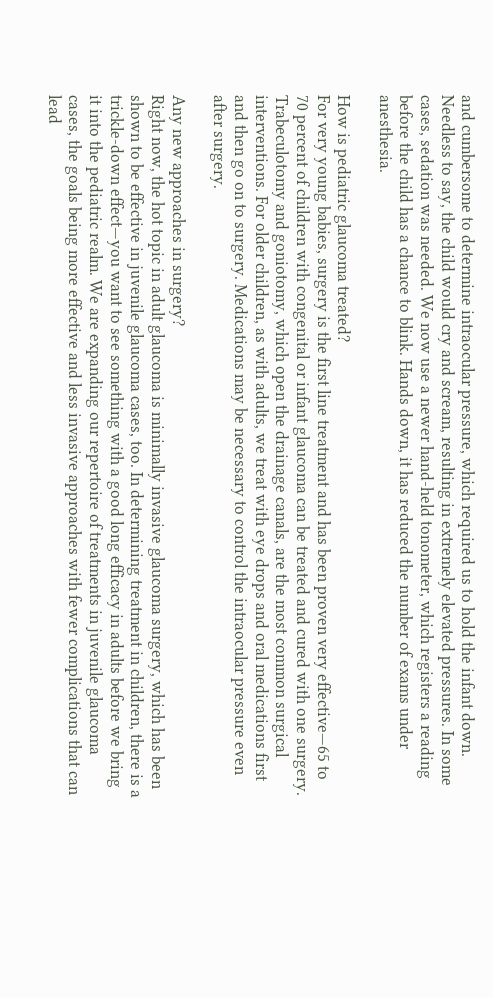and cumbersome to determine intraocular pressure, which required us to hold the infant down. Needless to say, the child would cry and scream, resulting in extremely elevated pressures. In some cases, sedation was needed. We now use a newer hand-held tonometer, which registers a reading before the child has a chance to blink. Hands down, it has reduced the number of exams under anesthesia.

How is pediatric glaucoma treated?
For very young babies, surgery is the first line treatment and has been proven very effective—65 to 70 percent of children with congenital or infant glaucoma can be treated and cured with one surgery. Trabeculotomy and goniotomy, which open the drainage canals, are the most common surgical interventions. For older children, as with adults, we treat with eye drops and oral medications first and then go on to surgery. Medications may be necessary to control the intraocular pressure even after surgery.

Any new approaches in surgery?
Right now, the hot topic in adult glaucoma is minimally invasive glaucoma surgery, which has been shown to be effective in juvenile glaucoma cases, too. In determining treatment in children, there is a trickle-down effect—you want to see something with a good long efficacy in adults before we bring it into the pediatric realm. We are expanding our repertoire of treatments in juvenile glaucoma cases, the goals being more effective and less invasive approaches with fewer complications that can lead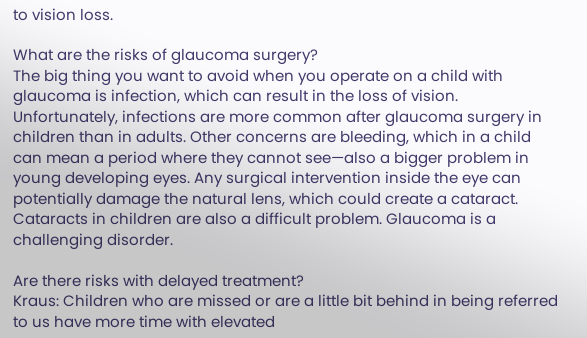to vision loss.

What are the risks of glaucoma surgery?
The big thing you want to avoid when you operate on a child with glaucoma is infection, which can result in the loss of vision. Unfortunately, infections are more common after glaucoma surgery in children than in adults. Other concerns are bleeding, which in a child can mean a period where they cannot see—also a bigger problem in young developing eyes. Any surgical intervention inside the eye can potentially damage the natural lens, which could create a cataract. Cataracts in children are also a difficult problem. Glaucoma is a challenging disorder.

Are there risks with delayed treatment?
Kraus: Children who are missed or are a little bit behind in being referred to us have more time with elevated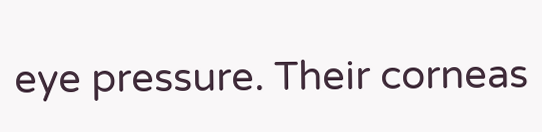eye pressure. Their corneas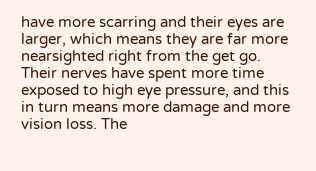have more scarring and their eyes are larger, which means they are far more nearsighted right from the get go. Their nerves have spent more time exposed to high eye pressure, and this in turn means more damage and more vision loss. The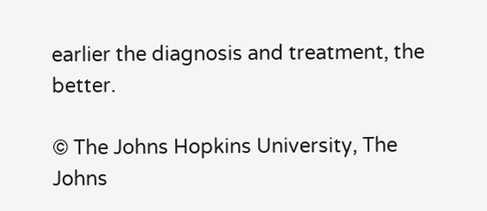earlier the diagnosis and treatment, the better.

© The Johns Hopkins University, The Johns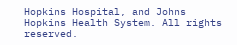Hopkins Hospital, and Johns Hopkins Health System. All rights reserved.